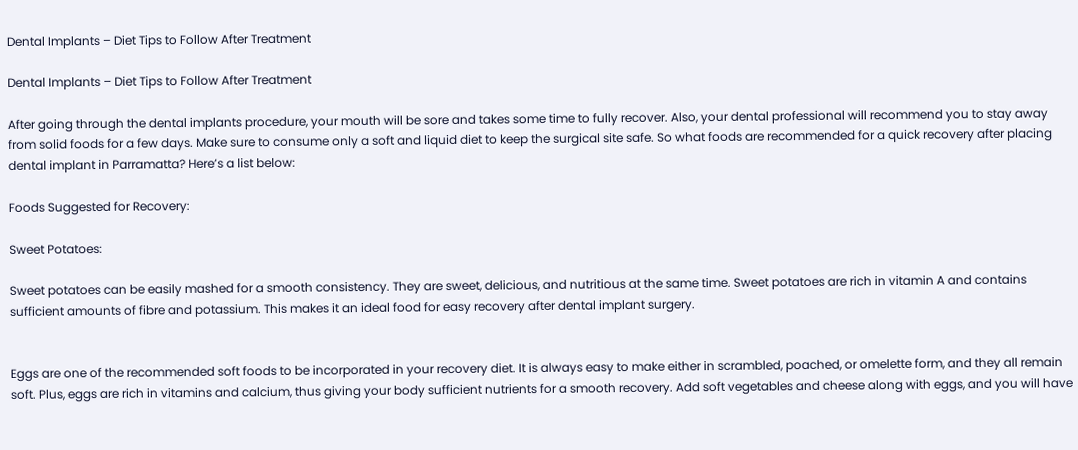Dental Implants – Diet Tips to Follow After Treatment

Dental Implants – Diet Tips to Follow After Treatment

After going through the dental implants procedure, your mouth will be sore and takes some time to fully recover. Also, your dental professional will recommend you to stay away from solid foods for a few days. Make sure to consume only a soft and liquid diet to keep the surgical site safe. So what foods are recommended for a quick recovery after placing dental implant in Parramatta? Here’s a list below:

Foods Suggested for Recovery:

Sweet Potatoes:

Sweet potatoes can be easily mashed for a smooth consistency. They are sweet, delicious, and nutritious at the same time. Sweet potatoes are rich in vitamin A and contains sufficient amounts of fibre and potassium. This makes it an ideal food for easy recovery after dental implant surgery.


Eggs are one of the recommended soft foods to be incorporated in your recovery diet. It is always easy to make either in scrambled, poached, or omelette form, and they all remain soft. Plus, eggs are rich in vitamins and calcium, thus giving your body sufficient nutrients for a smooth recovery. Add soft vegetables and cheese along with eggs, and you will have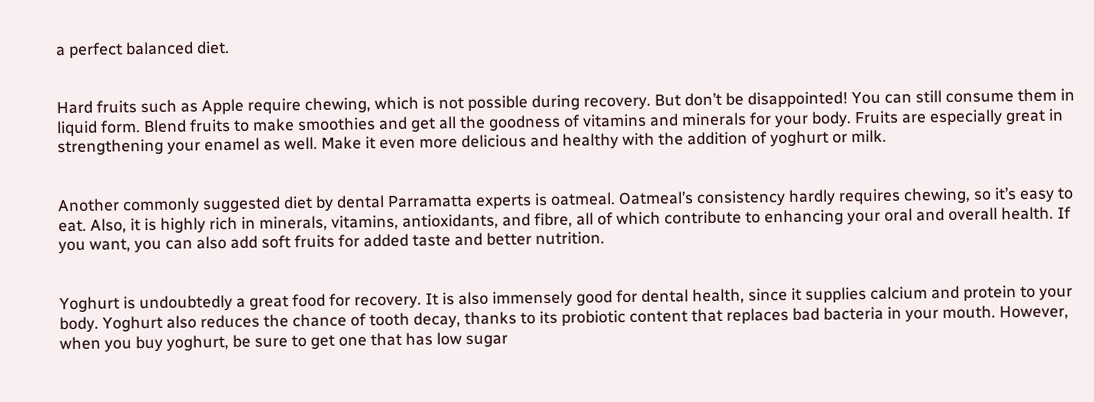a perfect balanced diet.


Hard fruits such as Apple require chewing, which is not possible during recovery. But don’t be disappointed! You can still consume them in liquid form. Blend fruits to make smoothies and get all the goodness of vitamins and minerals for your body. Fruits are especially great in strengthening your enamel as well. Make it even more delicious and healthy with the addition of yoghurt or milk.


Another commonly suggested diet by dental Parramatta experts is oatmeal. Oatmeal’s consistency hardly requires chewing, so it’s easy to eat. Also, it is highly rich in minerals, vitamins, antioxidants, and fibre, all of which contribute to enhancing your oral and overall health. If you want, you can also add soft fruits for added taste and better nutrition.


Yoghurt is undoubtedly a great food for recovery. It is also immensely good for dental health, since it supplies calcium and protein to your body. Yoghurt also reduces the chance of tooth decay, thanks to its probiotic content that replaces bad bacteria in your mouth. However, when you buy yoghurt, be sure to get one that has low sugar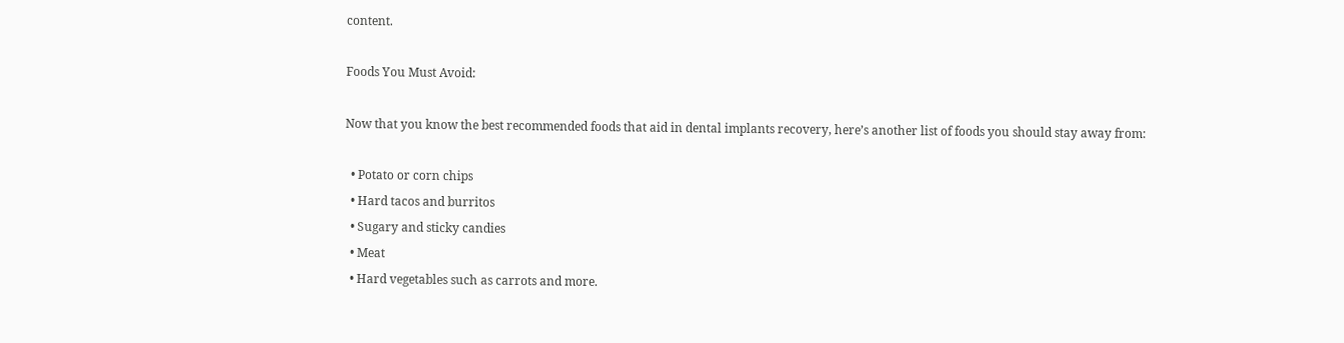content.

Foods You Must Avoid:

Now that you know the best recommended foods that aid in dental implants recovery, here’s another list of foods you should stay away from:

  • Potato or corn chips
  • Hard tacos and burritos
  • Sugary and sticky candies
  • Meat
  • Hard vegetables such as carrots and more.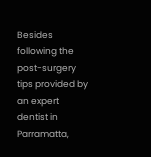Besides following the post-surgery tips provided by an expert dentist in Parramatta,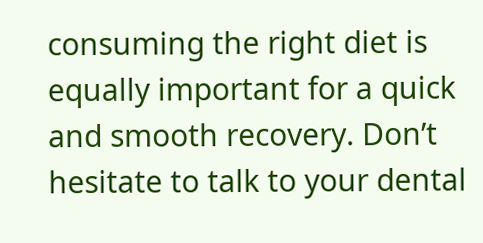consuming the right diet is equally important for a quick and smooth recovery. Don’t hesitate to talk to your dental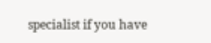specialist if you have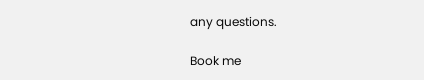any questions.

Book me